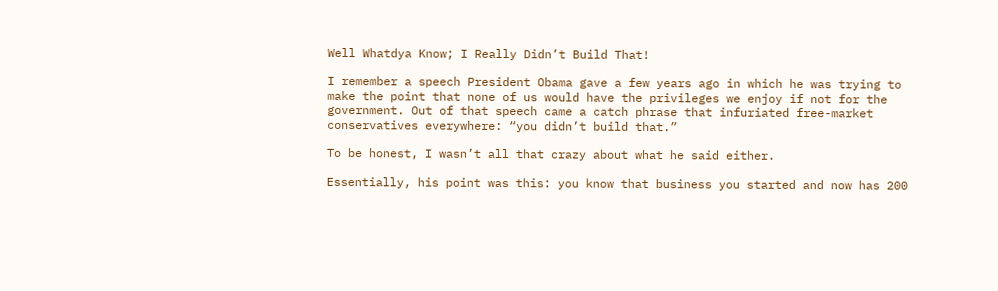Well Whatdya Know; I Really Didn’t Build That!

I remember a speech President Obama gave a few years ago in which he was trying to make the point that none of us would have the privileges we enjoy if not for the government. Out of that speech came a catch phrase that infuriated free-market conservatives everywhere: “you didn’t build that.”

To be honest, I wasn’t all that crazy about what he said either.

Essentially, his point was this: you know that business you started and now has 200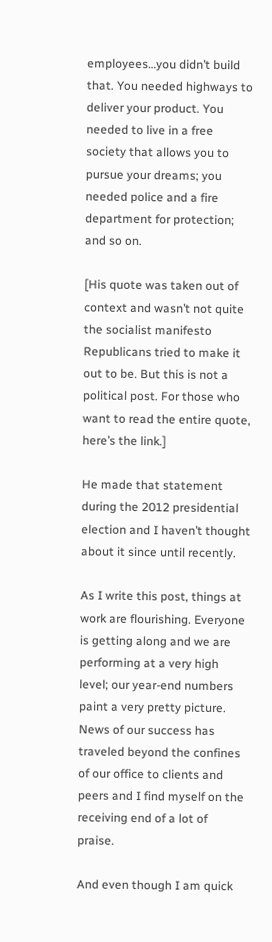employees…you didn’t build that. You needed highways to deliver your product. You needed to live in a free society that allows you to pursue your dreams; you needed police and a fire department for protection; and so on.

[His quote was taken out of context and wasn’t not quite the socialist manifesto Republicans tried to make it out to be. But this is not a political post. For those who want to read the entire quote, here’s the link.]

He made that statement during the 2012 presidential election and I haven’t thought about it since until recently.

As I write this post, things at work are flourishing. Everyone is getting along and we are performing at a very high level; our year-end numbers paint a very pretty picture. News of our success has traveled beyond the confines of our office to clients and peers and I find myself on the receiving end of a lot of praise.

And even though I am quick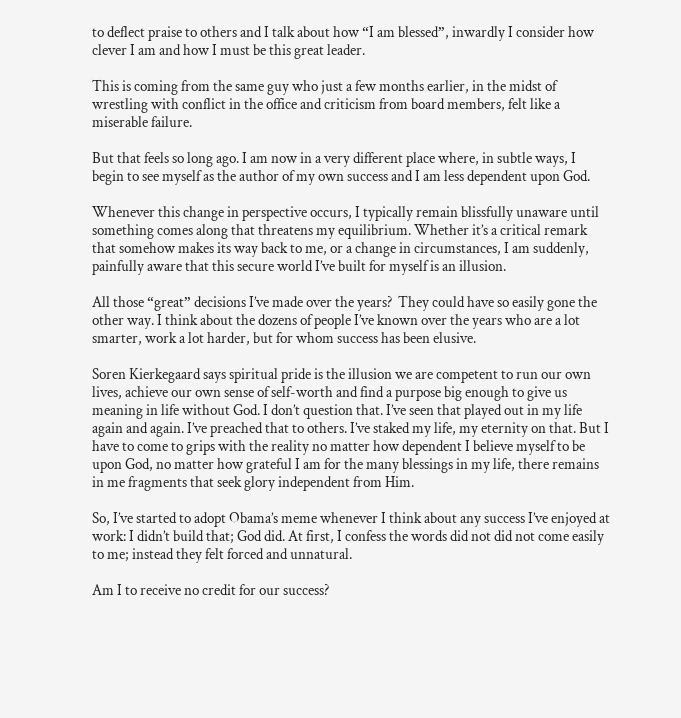to deflect praise to others and I talk about how “I am blessed”, inwardly I consider how clever I am and how I must be this great leader.

This is coming from the same guy who just a few months earlier, in the midst of wrestling with conflict in the office and criticism from board members, felt like a miserable failure.

But that feels so long ago. I am now in a very different place where, in subtle ways, I begin to see myself as the author of my own success and I am less dependent upon God.

Whenever this change in perspective occurs, I typically remain blissfully unaware until something comes along that threatens my equilibrium. Whether it’s a critical remark that somehow makes its way back to me, or a change in circumstances, I am suddenly, painfully aware that this secure world I’ve built for myself is an illusion.

All those “great” decisions I’ve made over the years?  They could have so easily gone the other way. I think about the dozens of people I’ve known over the years who are a lot smarter, work a lot harder, but for whom success has been elusive.

Soren Kierkegaard says spiritual pride is the illusion we are competent to run our own lives, achieve our own sense of self-worth and find a purpose big enough to give us meaning in life without God. I don’t question that. I’ve seen that played out in my life again and again. I’ve preached that to others. I’ve staked my life, my eternity on that. But I have to come to grips with the reality no matter how dependent I believe myself to be upon God, no matter how grateful I am for the many blessings in my life, there remains in me fragments that seek glory independent from Him.

So, I’ve started to adopt Obama’s meme whenever I think about any success I’ve enjoyed at work: I didn’t build that; God did. At first, I confess the words did not did not come easily to me; instead they felt forced and unnatural.

Am I to receive no credit for our success?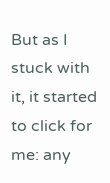But as I stuck with it, it started to click for me: any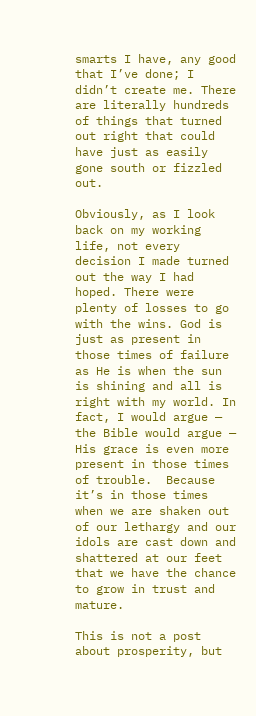smarts I have, any good that I’ve done; I didn’t create me. There are literally hundreds of things that turned out right that could have just as easily gone south or fizzled out.

Obviously, as I look back on my working life, not every decision I made turned out the way I had hoped. There were plenty of losses to go with the wins. God is just as present in those times of failure as He is when the sun is shining and all is right with my world. In fact, I would argue — the Bible would argue — His grace is even more present in those times of trouble.  Because it’s in those times when we are shaken out of our lethargy and our idols are cast down and shattered at our feet that we have the chance to grow in trust and mature.

This is not a post about prosperity, but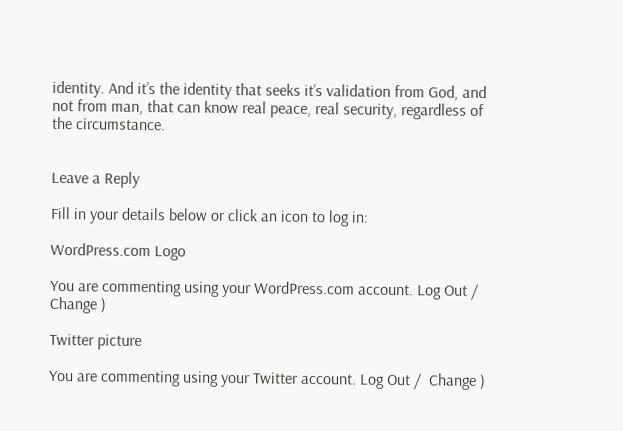identity. And it’s the identity that seeks it’s validation from God, and not from man, that can know real peace, real security, regardless of the circumstance.


Leave a Reply

Fill in your details below or click an icon to log in:

WordPress.com Logo

You are commenting using your WordPress.com account. Log Out /  Change )

Twitter picture

You are commenting using your Twitter account. Log Out /  Change )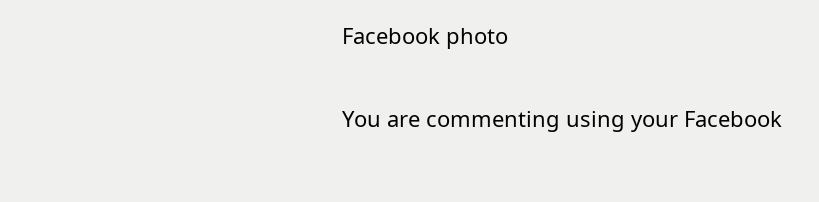Facebook photo

You are commenting using your Facebook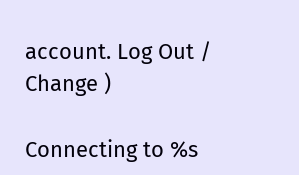account. Log Out /  Change )

Connecting to %s